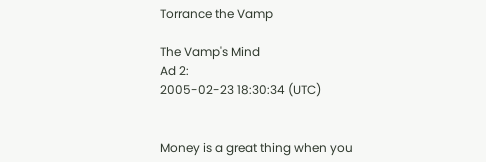Torrance the Vamp

The Vamp's Mind
Ad 2:
2005-02-23 18:30:34 (UTC)


Money is a great thing when you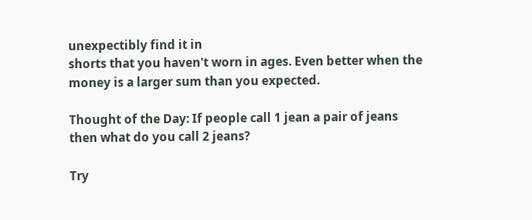unexpectibly find it in
shorts that you haven't worn in ages. Even better when the
money is a larger sum than you expected.

Thought of the Day: If people call 1 jean a pair of jeans
then what do you call 2 jeans?

Try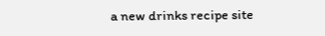a new drinks recipe site